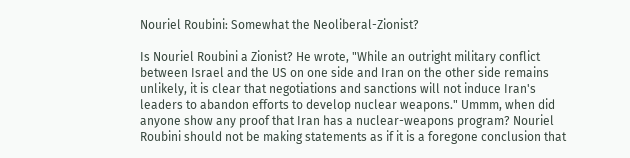Nouriel Roubini: Somewhat the Neoliberal-Zionist?

Is Nouriel Roubini a Zionist? He wrote, "While an outright military conflict between Israel and the US on one side and Iran on the other side remains unlikely, it is clear that negotiations and sanctions will not induce Iran's leaders to abandon efforts to develop nuclear weapons." Ummm, when did anyone show any proof that Iran has a nuclear-weapons program? Nouriel Roubini should not be making statements as if it is a foregone conclusion that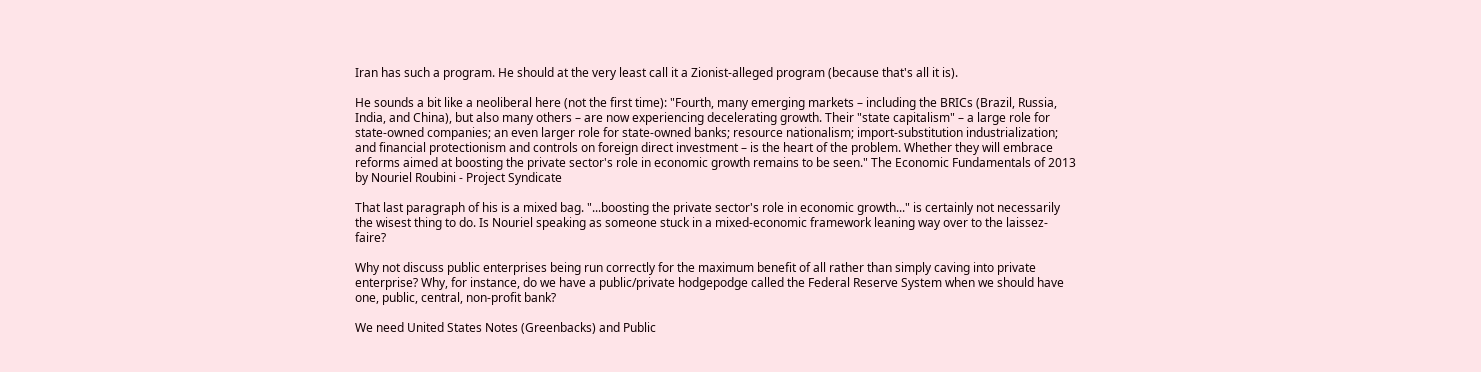Iran has such a program. He should at the very least call it a Zionist-alleged program (because that's all it is).

He sounds a bit like a neoliberal here (not the first time): "Fourth, many emerging markets – including the BRICs (Brazil, Russia, India, and China), but also many others – are now experiencing decelerating growth. Their "state capitalism" – a large role for state-owned companies; an even larger role for state-owned banks; resource nationalism; import-substitution industrialization; and financial protectionism and controls on foreign direct investment – is the heart of the problem. Whether they will embrace reforms aimed at boosting the private sector's role in economic growth remains to be seen." The Economic Fundamentals of 2013 by Nouriel Roubini - Project Syndicate

That last paragraph of his is a mixed bag. "...boosting the private sector's role in economic growth..." is certainly not necessarily the wisest thing to do. Is Nouriel speaking as someone stuck in a mixed-economic framework leaning way over to the laissez-faire?

Why not discuss public enterprises being run correctly for the maximum benefit of all rather than simply caving into private enterprise? Why, for instance, do we have a public/private hodgepodge called the Federal Reserve System when we should have one, public, central, non-profit bank?

We need United States Notes (Greenbacks) and Public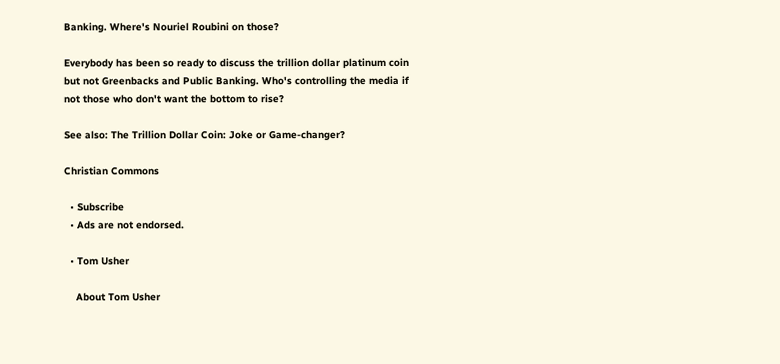Banking. Where's Nouriel Roubini on those?

Everybody has been so ready to discuss the trillion dollar platinum coin but not Greenbacks and Public Banking. Who's controlling the media if not those who don't want the bottom to rise?

See also: The Trillion Dollar Coin: Joke or Game-changer?

Christian Commons

  • Subscribe
  • Ads are not endorsed.

  • Tom Usher

    About Tom Usher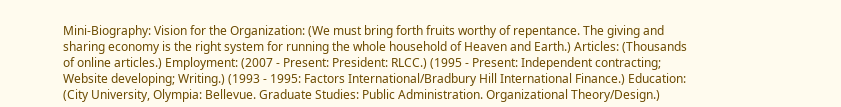Mini-Biography: Vision for the Organization: (We must bring forth fruits worthy of repentance. The giving and sharing economy is the right system for running the whole household of Heaven and Earth.) Articles: (Thousands of online articles.) Employment: (2007 - Present: President: RLCC.) (1995 - Present: Independent contracting; Website developing; Writing.) (1993 - 1995: Factors International/Bradbury Hill International Finance.) Education: (City University, Olympia: Bellevue. Graduate Studies: Public Administration. Organizational Theory/Design.)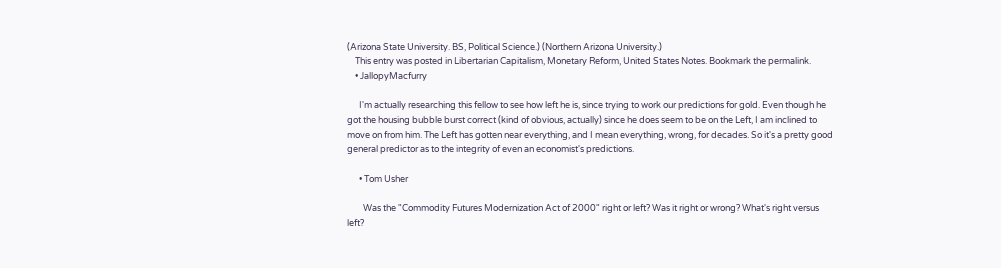(Arizona State University. BS, Political Science.) (Northern Arizona University.)
    This entry was posted in Libertarian Capitalism, Monetary Reform, United States Notes. Bookmark the permalink.
    • JallopyMacfurry

      I'm actually researching this fellow to see how left he is, since trying to work our predictions for gold. Even though he got the housing bubble burst correct (kind of obvious, actually) since he does seem to be on the Left, I am inclined to move on from him. The Left has gotten near everything, and I mean everything, wrong, for decades. So it's a pretty good general predictor as to the integrity of even an economist's predictions.

      • Tom Usher

        Was the "Commodity Futures Modernization Act of 2000" right or left? Was it right or wrong? What's right versus left?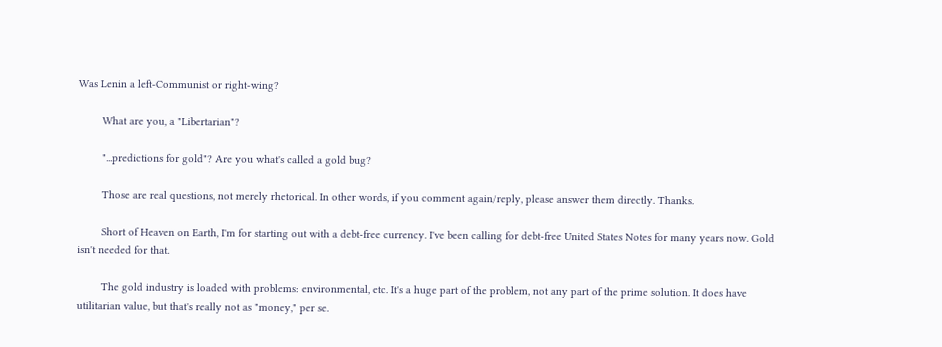Was Lenin a left-Communist or right-wing?

        What are you, a "Libertarian"?

        "...predictions for gold"? Are you what's called a gold bug?

        Those are real questions, not merely rhetorical. In other words, if you comment again/reply, please answer them directly. Thanks.

        Short of Heaven on Earth, I'm for starting out with a debt-free currency. I've been calling for debt-free United States Notes for many years now. Gold isn't needed for that.

        The gold industry is loaded with problems: environmental, etc. It's a huge part of the problem, not any part of the prime solution. It does have utilitarian value, but that's really not as "money," per se.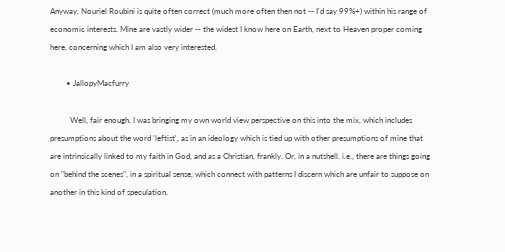Anyway, Nouriel Roubini is quite often correct (much more often then not -- I'd say 99%+) within his range of economic interests. Mine are vastly wider -- the widest I know here on Earth, next to Heaven proper coming here, concerning which I am also very interested.

        • JallopyMacfurry

          Well, fair enough. I was bringing my own world view perspective on this into the mix, which includes presumptions about the word 'leftist', as in an ideology which is tied up with other presumptions of mine that are intrinsically linked to my faith in God, and as a Christian, frankly. Or, in a nutshell. i.e., there are things going on "behind the scenes", in a spiritual sense, which connect with patterns I discern which are unfair to suppose on another in this kind of speculation.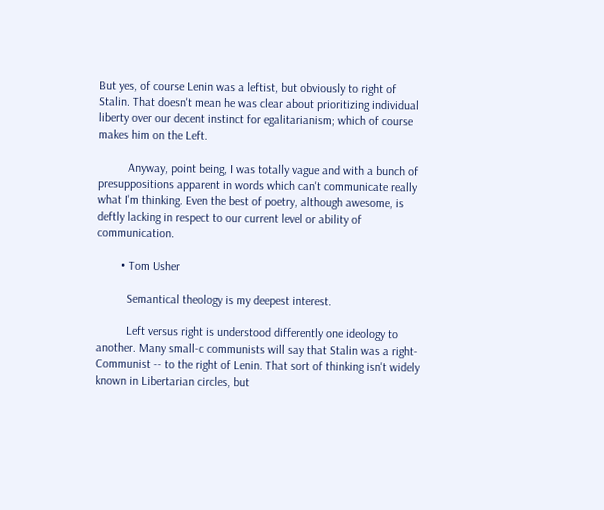But yes, of course Lenin was a leftist, but obviously to right of Stalin. That doesn't mean he was clear about prioritizing individual liberty over our decent instinct for egalitarianism; which of course makes him on the Left.

          Anyway, point being, I was totally vague and with a bunch of presuppositions apparent in words which can't communicate really what I'm thinking. Even the best of poetry, although awesome, is deftly lacking in respect to our current level or ability of communication.

        • Tom Usher

          Semantical theology is my deepest interest.

          Left versus right is understood differently one ideology to another. Many small-c communists will say that Stalin was a right-Communist -- to the right of Lenin. That sort of thinking isn't widely known in Libertarian circles, but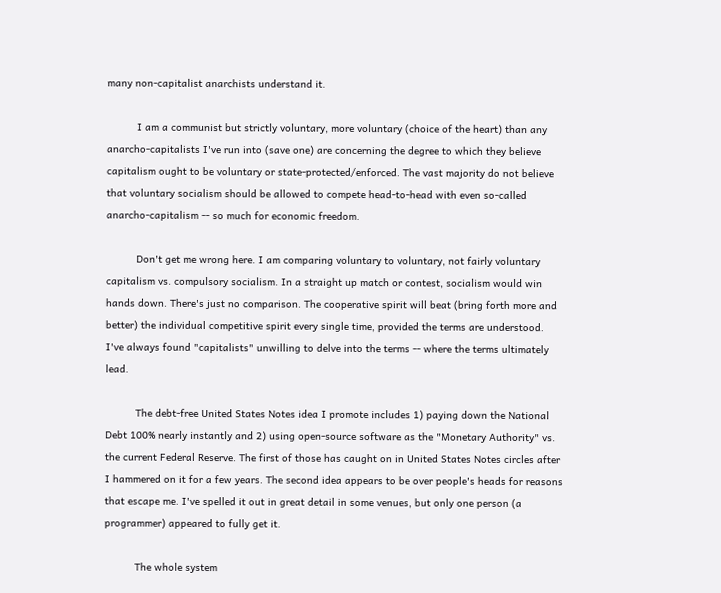many non-capitalist anarchists understand it.

          I am a communist but strictly voluntary, more voluntary (choice of the heart) than any anarcho-capitalists I've run into (save one) are concerning the degree to which they believe capitalism ought to be voluntary or state-protected/enforced. The vast majority do not believe that voluntary socialism should be allowed to compete head-to-head with even so-called anarcho-capitalism -- so much for economic freedom.

          Don't get me wrong here. I am comparing voluntary to voluntary, not fairly voluntary capitalism vs. compulsory socialism. In a straight up match or contest, socialism would win hands down. There's just no comparison. The cooperative spirit will beat (bring forth more and better) the individual competitive spirit every single time, provided the terms are understood. I've always found "capitalists" unwilling to delve into the terms -- where the terms ultimately lead.

          The debt-free United States Notes idea I promote includes 1) paying down the National Debt 100% nearly instantly and 2) using open-source software as the "Monetary Authority" vs. the current Federal Reserve. The first of those has caught on in United States Notes circles after I hammered on it for a few years. The second idea appears to be over people's heads for reasons that escape me. I've spelled it out in great detail in some venues, but only one person (a programmer) appeared to fully get it.

          The whole system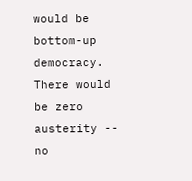would be bottom-up democracy. There would be zero austerity -- no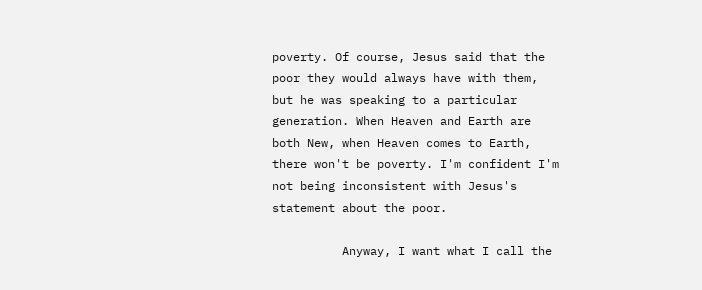poverty. Of course, Jesus said that the poor they would always have with them, but he was speaking to a particular generation. When Heaven and Earth are both New, when Heaven comes to Earth, there won't be poverty. I'm confident I'm not being inconsistent with Jesus's statement about the poor.

          Anyway, I want what I call the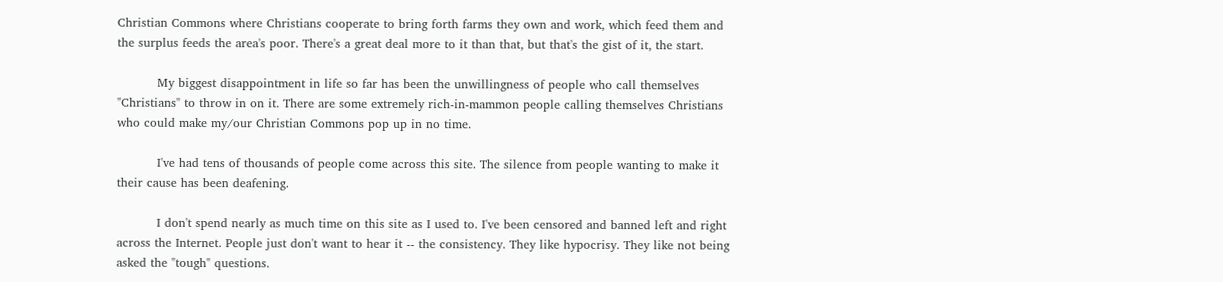Christian Commons where Christians cooperate to bring forth farms they own and work, which feed them and the surplus feeds the area's poor. There's a great deal more to it than that, but that's the gist of it, the start.

          My biggest disappointment in life so far has been the unwillingness of people who call themselves "Christians" to throw in on it. There are some extremely rich-in-mammon people calling themselves Christians who could make my/our Christian Commons pop up in no time.

          I've had tens of thousands of people come across this site. The silence from people wanting to make it their cause has been deafening.

          I don't spend nearly as much time on this site as I used to. I've been censored and banned left and right across the Internet. People just don't want to hear it -- the consistency. They like hypocrisy. They like not being asked the "tough" questions.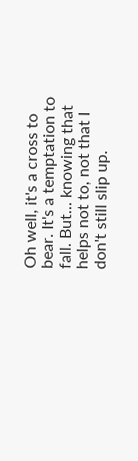Oh well, it's a cross to bear. It's a temptation to fall. But... knowing that helps not to, not that I don't still slip up.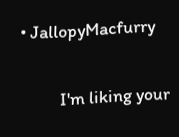• JallopyMacfurry

          I'm liking your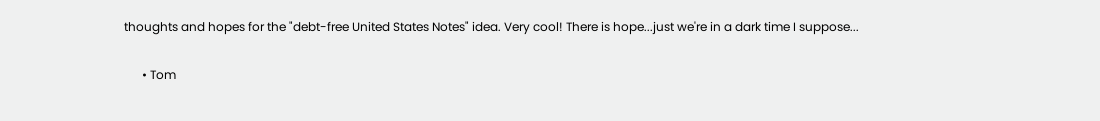thoughts and hopes for the "debt-free United States Notes" idea. Very cool! There is hope...just we're in a dark time I suppose...

      • Tom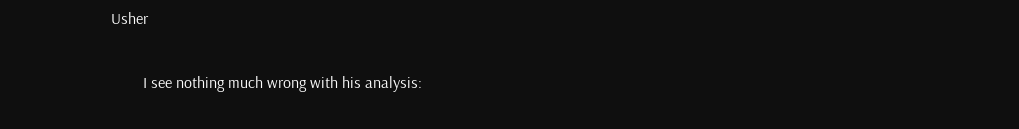Usher

        I see nothing much wrong with his analysis: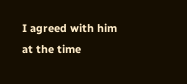I agreed with him at the time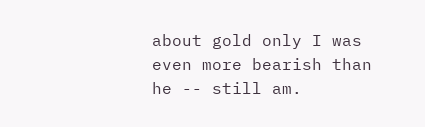about gold only I was even more bearish than he -- still am.